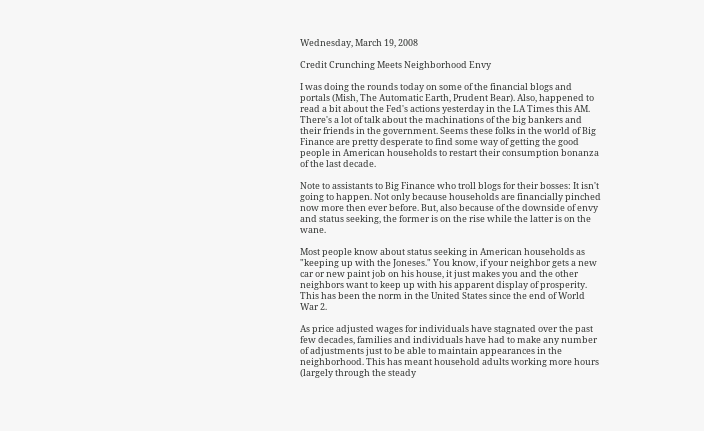Wednesday, March 19, 2008

Credit Crunching Meets Neighborhood Envy

I was doing the rounds today on some of the financial blogs and portals (Mish, The Automatic Earth, Prudent Bear). Also, happened to read a bit about the Fed's actions yesterday in the LA Times this AM. There's a lot of talk about the machinations of the big bankers and their friends in the government. Seems these folks in the world of Big Finance are pretty desperate to find some way of getting the good people in American households to restart their consumption bonanza of the last decade.

Note to assistants to Big Finance who troll blogs for their bosses: It isn't going to happen. Not only because households are financially pinched now more then ever before. But, also because of the downside of envy and status seeking, the former is on the rise while the latter is on the wane.

Most people know about status seeking in American households as "keeping up with the Joneses." You know, if your neighbor gets a new car or new paint job on his house, it just makes you and the other neighbors want to keep up with his apparent display of prosperity. This has been the norm in the United States since the end of World War 2.

As price adjusted wages for individuals have stagnated over the past few decades, families and individuals have had to make any number of adjustments just to be able to maintain appearances in the neighborhood. This has meant household adults working more hours (largely through the steady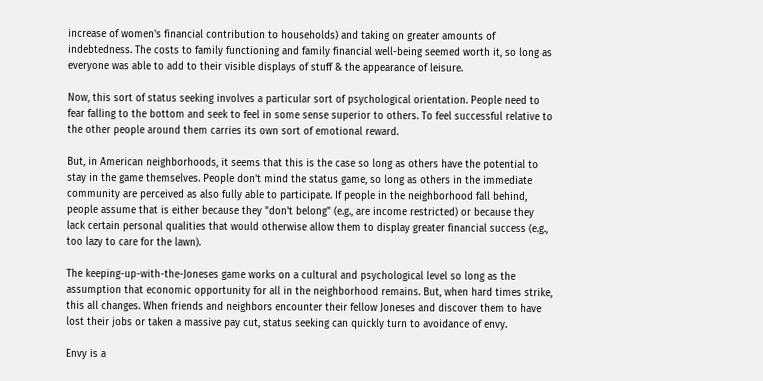increase of women's financial contribution to households) and taking on greater amounts of indebtedness. The costs to family functioning and family financial well-being seemed worth it, so long as everyone was able to add to their visible displays of stuff & the appearance of leisure.

Now, this sort of status seeking involves a particular sort of psychological orientation. People need to fear falling to the bottom and seek to feel in some sense superior to others. To feel successful relative to the other people around them carries its own sort of emotional reward.

But, in American neighborhoods, it seems that this is the case so long as others have the potential to stay in the game themselves. People don't mind the status game, so long as others in the immediate community are perceived as also fully able to participate. If people in the neighborhood fall behind, people assume that is either because they "don't belong" (e.g., are income restricted) or because they lack certain personal qualities that would otherwise allow them to display greater financial success (e.g., too lazy to care for the lawn).

The keeping-up-with-the-Joneses game works on a cultural and psychological level so long as the assumption that economic opportunity for all in the neighborhood remains. But, when hard times strike, this all changes. When friends and neighbors encounter their fellow Joneses and discover them to have lost their jobs or taken a massive pay cut, status seeking can quickly turn to avoidance of envy.

Envy is a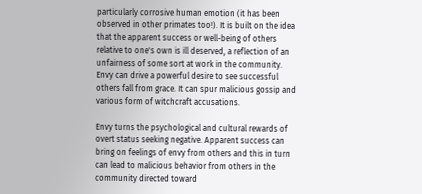particularly corrosive human emotion (it has been observed in other primates too!). It is built on the idea that the apparent success or well-being of others relative to one's own is ill deserved, a reflection of an unfairness of some sort at work in the community. Envy can drive a powerful desire to see successful others fall from grace. It can spur malicious gossip and various form of witchcraft accusations.

Envy turns the psychological and cultural rewards of overt status seeking negative. Apparent success can bring on feelings of envy from others and this in turn can lead to malicious behavior from others in the community directed toward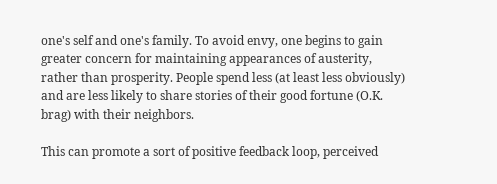one's self and one's family. To avoid envy, one begins to gain greater concern for maintaining appearances of austerity, rather than prosperity. People spend less (at least less obviously) and are less likely to share stories of their good fortune (O.K. brag) with their neighbors.

This can promote a sort of positive feedback loop, perceived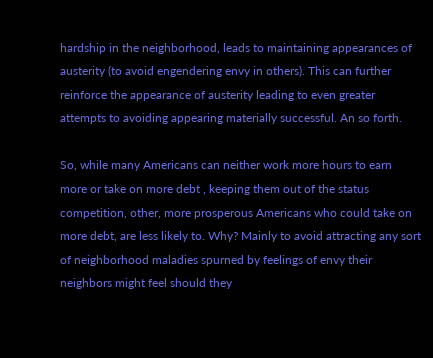hardship in the neighborhood, leads to maintaining appearances of austerity (to avoid engendering envy in others). This can further reinforce the appearance of austerity leading to even greater attempts to avoiding appearing materially successful. An so forth.

So, while many Americans can neither work more hours to earn more or take on more debt , keeping them out of the status competition, other, more prosperous Americans who could take on more debt, are less likely to. Why? Mainly to avoid attracting any sort of neighborhood maladies spurned by feelings of envy their neighbors might feel should they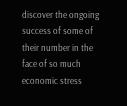discover the ongoing success of some of their number in the face of so much economic stress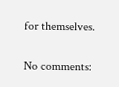for themselves.

No comments: